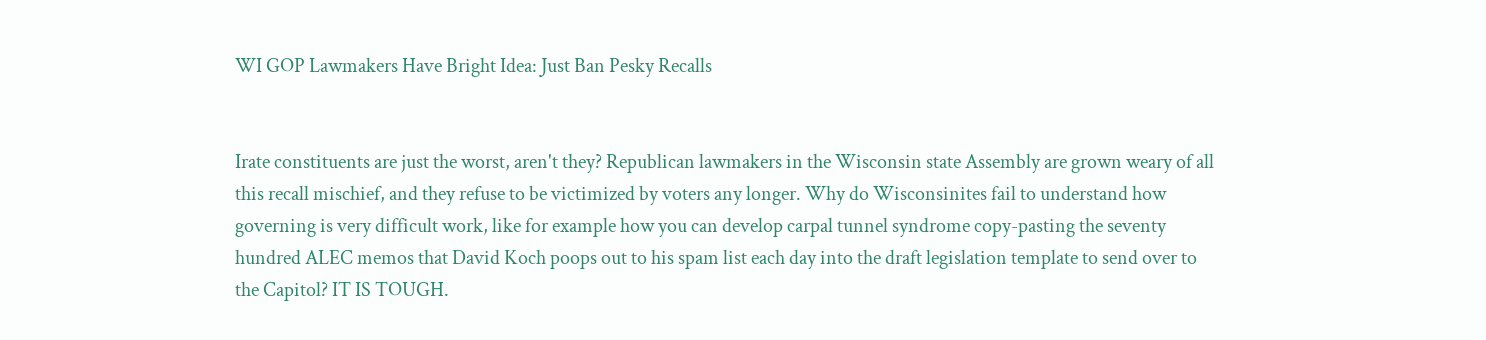WI GOP Lawmakers Have Bright Idea: Just Ban Pesky Recalls


Irate constituents are just the worst, aren't they? Republican lawmakers in the Wisconsin state Assembly are grown weary of all this recall mischief, and they refuse to be victimized by voters any longer. Why do Wisconsinites fail to understand how governing is very difficult work, like for example how you can develop carpal tunnel syndrome copy-pasting the seventy hundred ALEC memos that David Koch poops out to his spam list each day into the draft legislation template to send over to the Capitol? IT IS TOUGH.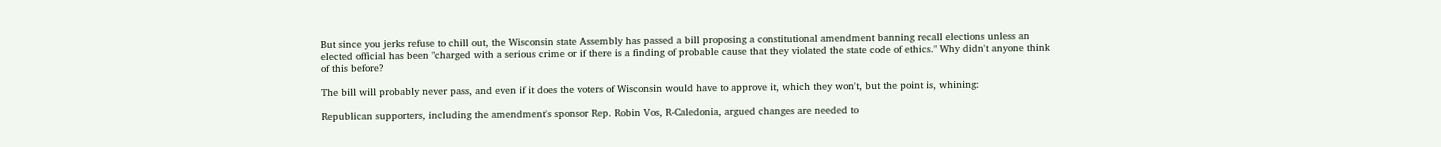But since you jerks refuse to chill out, the Wisconsin state Assembly has passed a bill proposing a constitutional amendment banning recall elections unless an elected official has been "charged with a serious crime or if there is a finding of probable cause that they violated the state code of ethics." Why didn't anyone think of this before?

The bill will probably never pass, and even if it does the voters of Wisconsin would have to approve it, which they won't, but the point is, whining:

Republican supporters, including the amendment's sponsor Rep. Robin Vos, R-Caledonia, argued changes are needed to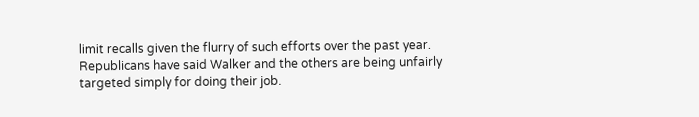limit recalls given the flurry of such efforts over the past year. Republicans have said Walker and the others are being unfairly targeted simply for doing their job.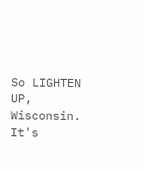So LIGHTEN UP, Wisconsin. It's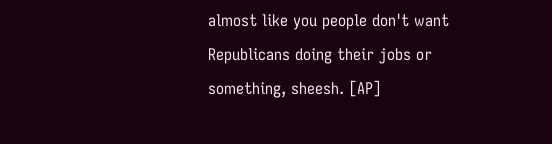almost like you people don't want Republicans doing their jobs or something, sheesh. [AP]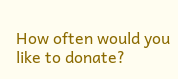How often would you like to donate?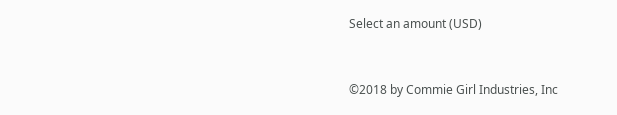Select an amount (USD)


©2018 by Commie Girl Industries, Inc